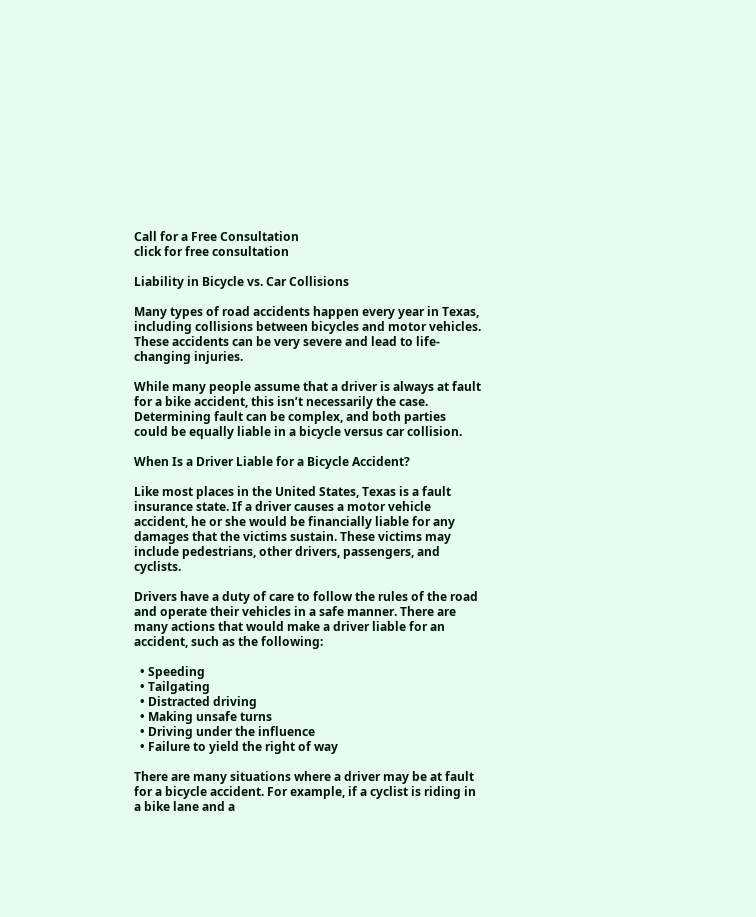Call for a Free Consultation
click for free consultation

Liability in Bicycle vs. Car Collisions

Many types of road accidents happen every year in Texas, including collisions between bicycles and motor vehicles. These accidents can be very severe and lead to life-changing injuries.

While many people assume that a driver is always at fault for a bike accident, this isn’t necessarily the case. Determining fault can be complex, and both parties could be equally liable in a bicycle versus car collision.

When Is a Driver Liable for a Bicycle Accident?

Like most places in the United States, Texas is a fault insurance state. If a driver causes a motor vehicle accident, he or she would be financially liable for any damages that the victims sustain. These victims may include pedestrians, other drivers, passengers, and cyclists.

Drivers have a duty of care to follow the rules of the road and operate their vehicles in a safe manner. There are many actions that would make a driver liable for an accident, such as the following:

  • Speeding
  • Tailgating
  • Distracted driving
  • Making unsafe turns
  • Driving under the influence
  • Failure to yield the right of way

There are many situations where a driver may be at fault for a bicycle accident. For example, if a cyclist is riding in a bike lane and a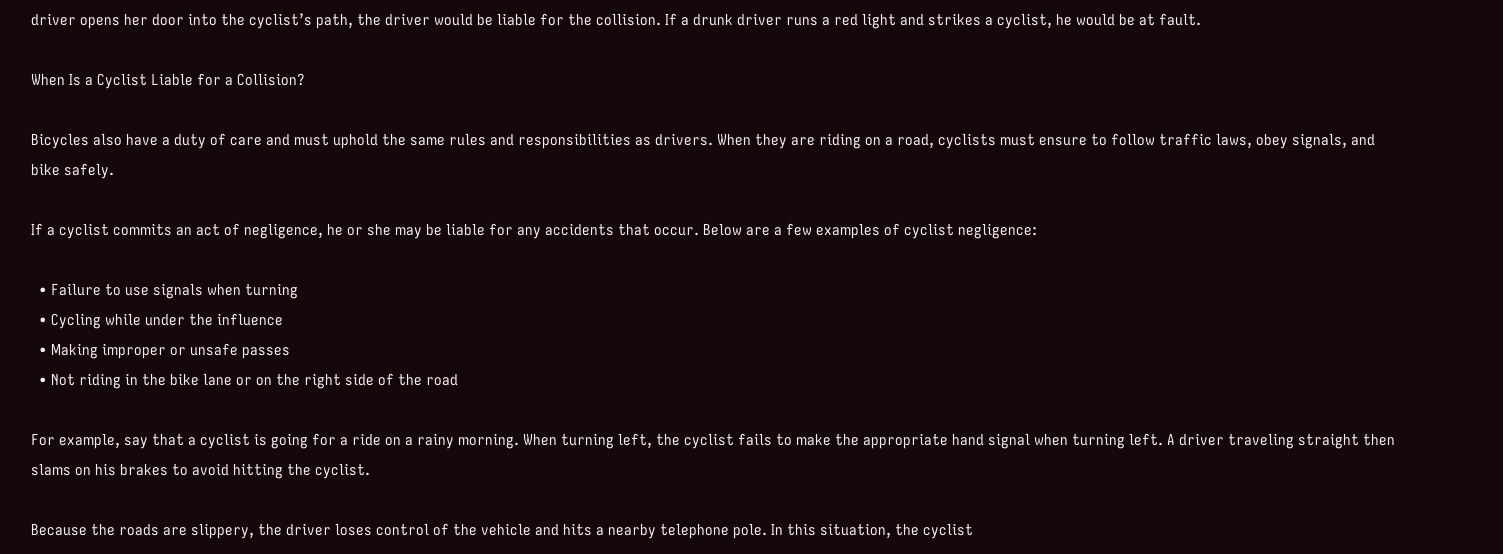driver opens her door into the cyclist’s path, the driver would be liable for the collision. If a drunk driver runs a red light and strikes a cyclist, he would be at fault.

When Is a Cyclist Liable for a Collision?

Bicycles also have a duty of care and must uphold the same rules and responsibilities as drivers. When they are riding on a road, cyclists must ensure to follow traffic laws, obey signals, and bike safely.

If a cyclist commits an act of negligence, he or she may be liable for any accidents that occur. Below are a few examples of cyclist negligence:

  • Failure to use signals when turning
  • Cycling while under the influence
  • Making improper or unsafe passes
  • Not riding in the bike lane or on the right side of the road

For example, say that a cyclist is going for a ride on a rainy morning. When turning left, the cyclist fails to make the appropriate hand signal when turning left. A driver traveling straight then slams on his brakes to avoid hitting the cyclist.

Because the roads are slippery, the driver loses control of the vehicle and hits a nearby telephone pole. In this situation, the cyclist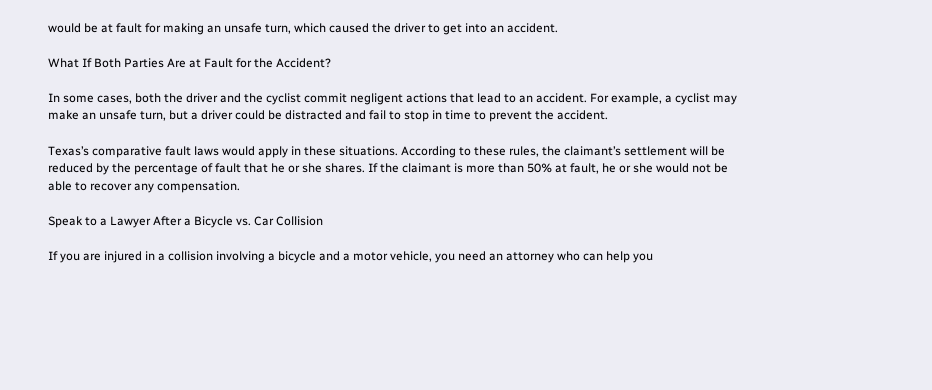would be at fault for making an unsafe turn, which caused the driver to get into an accident.

What If Both Parties Are at Fault for the Accident?

In some cases, both the driver and the cyclist commit negligent actions that lead to an accident. For example, a cyclist may make an unsafe turn, but a driver could be distracted and fail to stop in time to prevent the accident.

Texas’s comparative fault laws would apply in these situations. According to these rules, the claimant’s settlement will be reduced by the percentage of fault that he or she shares. If the claimant is more than 50% at fault, he or she would not be able to recover any compensation.

Speak to a Lawyer After a Bicycle vs. Car Collision

If you are injured in a collision involving a bicycle and a motor vehicle, you need an attorney who can help you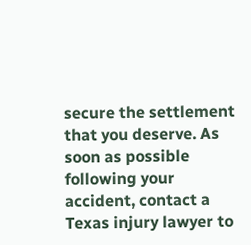secure the settlement that you deserve. As soon as possible following your accident, contact a Texas injury lawyer to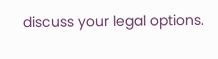discuss your legal options.